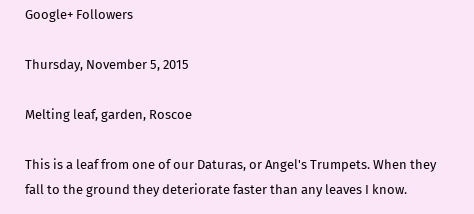Google+ Followers

Thursday, November 5, 2015

Melting leaf, garden, Roscoe

This is a leaf from one of our Daturas, or Angel's Trumpets. When they fall to the ground they deteriorate faster than any leaves I know.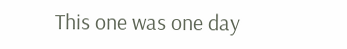This one was one day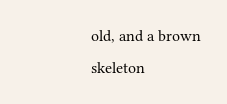old, and a brown skeleton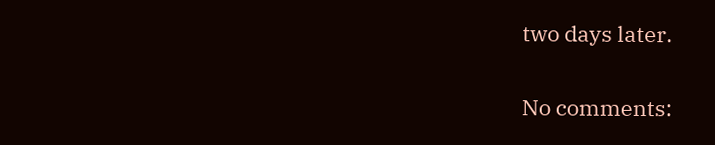two days later.

No comments: